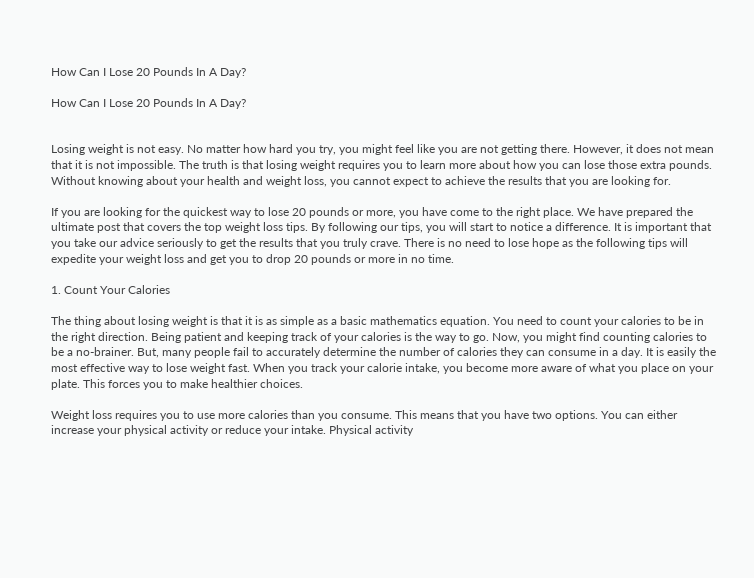How Can I Lose 20 Pounds In A Day?

How Can I Lose 20 Pounds In A Day?


Losing weight is not easy. No matter how hard you try, you might feel like you are not getting there. However, it does not mean that it is not impossible. The truth is that losing weight requires you to learn more about how you can lose those extra pounds. Without knowing about your health and weight loss, you cannot expect to achieve the results that you are looking for.

If you are looking for the quickest way to lose 20 pounds or more, you have come to the right place. We have prepared the ultimate post that covers the top weight loss tips. By following our tips, you will start to notice a difference. It is important that you take our advice seriously to get the results that you truly crave. There is no need to lose hope as the following tips will expedite your weight loss and get you to drop 20 pounds or more in no time.

1. Count Your Calories

The thing about losing weight is that it is as simple as a basic mathematics equation. You need to count your calories to be in the right direction. Being patient and keeping track of your calories is the way to go. Now, you might find counting calories to be a no-brainer. But, many people fail to accurately determine the number of calories they can consume in a day. It is easily the most effective way to lose weight fast. When you track your calorie intake, you become more aware of what you place on your plate. This forces you to make healthier choices.

Weight loss requires you to use more calories than you consume. This means that you have two options. You can either increase your physical activity or reduce your intake. Physical activity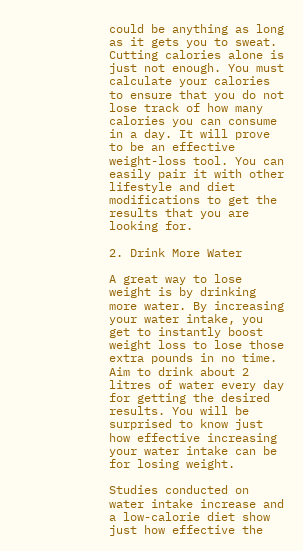could be anything as long as it gets you to sweat. Cutting calories alone is just not enough. You must calculate your calories to ensure that you do not lose track of how many calories you can consume in a day. It will prove to be an effective weight-loss tool. You can easily pair it with other lifestyle and diet modifications to get the results that you are looking for.

2. Drink More Water

A great way to lose weight is by drinking more water. By increasing your water intake, you get to instantly boost weight loss to lose those extra pounds in no time. Aim to drink about 2 litres of water every day for getting the desired results. You will be surprised to know just how effective increasing your water intake can be for losing weight.

Studies conducted on water intake increase and a low-calorie diet show just how effective the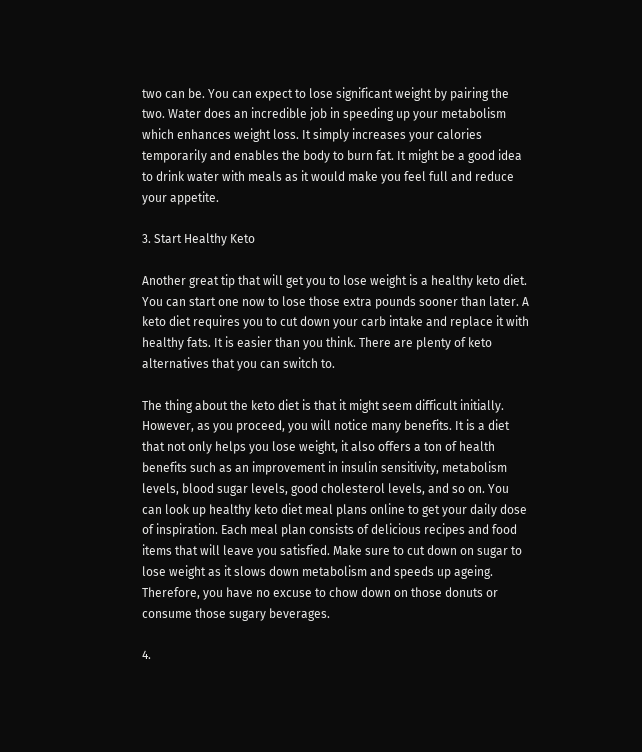two can be. You can expect to lose significant weight by pairing the two. Water does an incredible job in speeding up your metabolism which enhances weight loss. It simply increases your calories temporarily and enables the body to burn fat. It might be a good idea to drink water with meals as it would make you feel full and reduce your appetite.

3. Start Healthy Keto

Another great tip that will get you to lose weight is a healthy keto diet. You can start one now to lose those extra pounds sooner than later. A keto diet requires you to cut down your carb intake and replace it with healthy fats. It is easier than you think. There are plenty of keto alternatives that you can switch to.

The thing about the keto diet is that it might seem difficult initially. However, as you proceed, you will notice many benefits. It is a diet that not only helps you lose weight, it also offers a ton of health benefits such as an improvement in insulin sensitivity, metabolism levels, blood sugar levels, good cholesterol levels, and so on. You can look up healthy keto diet meal plans online to get your daily dose of inspiration. Each meal plan consists of delicious recipes and food items that will leave you satisfied. Make sure to cut down on sugar to lose weight as it slows down metabolism and speeds up ageing. Therefore, you have no excuse to chow down on those donuts or consume those sugary beverages.

4.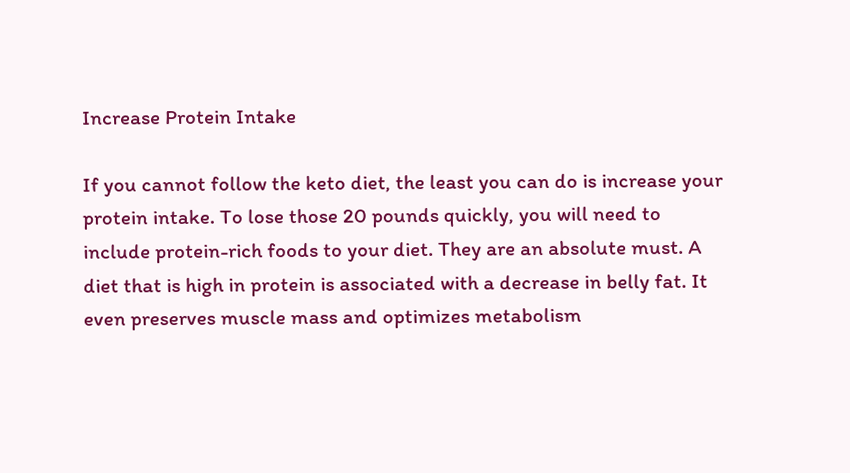Increase Protein Intake

If you cannot follow the keto diet, the least you can do is increase your protein intake. To lose those 20 pounds quickly, you will need to include protein-rich foods to your diet. They are an absolute must. A diet that is high in protein is associated with a decrease in belly fat. It even preserves muscle mass and optimizes metabolism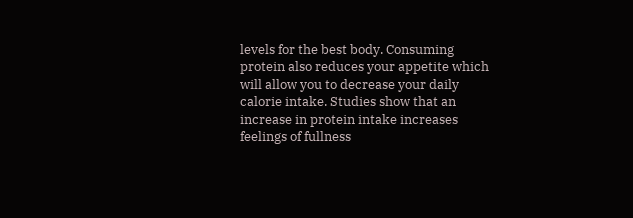levels for the best body. Consuming protein also reduces your appetite which will allow you to decrease your daily calorie intake. Studies show that an increase in protein intake increases feelings of fullness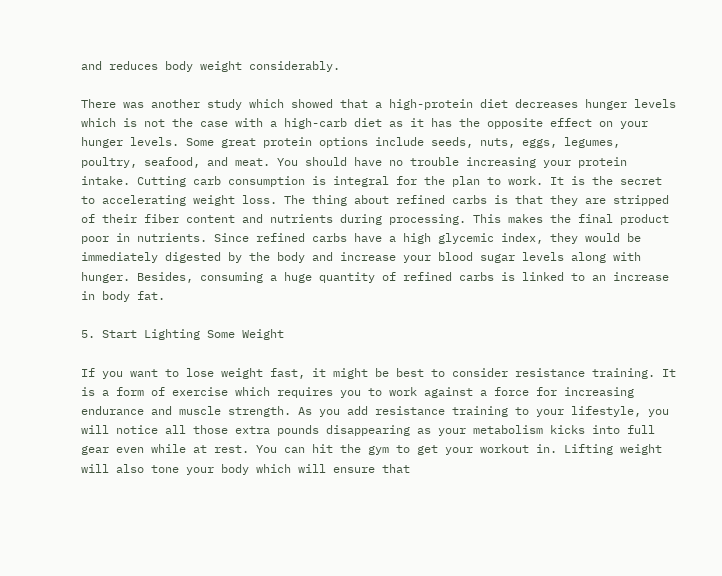and reduces body weight considerably.

There was another study which showed that a high-protein diet decreases hunger levels which is not the case with a high-carb diet as it has the opposite effect on your hunger levels. Some great protein options include seeds, nuts, eggs, legumes, poultry, seafood, and meat. You should have no trouble increasing your protein intake. Cutting carb consumption is integral for the plan to work. It is the secret to accelerating weight loss. The thing about refined carbs is that they are stripped of their fiber content and nutrients during processing. This makes the final product poor in nutrients. Since refined carbs have a high glycemic index, they would be immediately digested by the body and increase your blood sugar levels along with hunger. Besides, consuming a huge quantity of refined carbs is linked to an increase in body fat.

5. Start Lighting Some Weight

If you want to lose weight fast, it might be best to consider resistance training. It is a form of exercise which requires you to work against a force for increasing endurance and muscle strength. As you add resistance training to your lifestyle, you will notice all those extra pounds disappearing as your metabolism kicks into full gear even while at rest. You can hit the gym to get your workout in. Lifting weight will also tone your body which will ensure that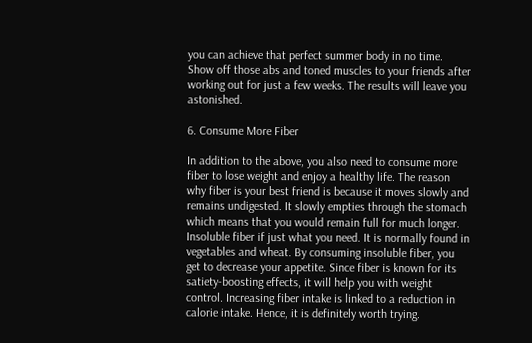you can achieve that perfect summer body in no time. Show off those abs and toned muscles to your friends after working out for just a few weeks. The results will leave you astonished.

6. Consume More Fiber

In addition to the above, you also need to consume more fiber to lose weight and enjoy a healthy life. The reason why fiber is your best friend is because it moves slowly and remains undigested. It slowly empties through the stomach which means that you would remain full for much longer. Insoluble fiber if just what you need. It is normally found in vegetables and wheat. By consuming insoluble fiber, you get to decrease your appetite. Since fiber is known for its satiety-boosting effects, it will help you with weight control. Increasing fiber intake is linked to a reduction in calorie intake. Hence, it is definitely worth trying.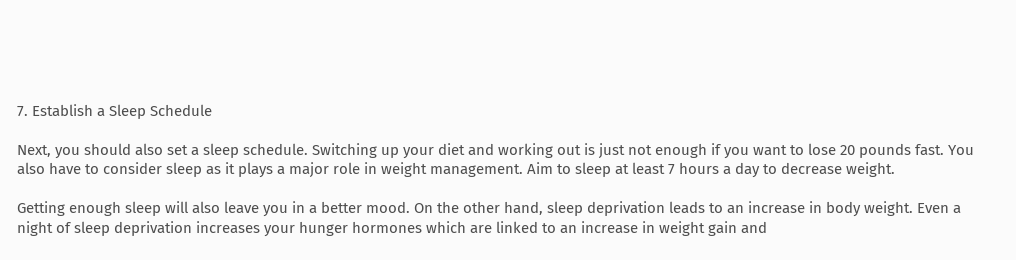7. Establish a Sleep Schedule

Next, you should also set a sleep schedule. Switching up your diet and working out is just not enough if you want to lose 20 pounds fast. You also have to consider sleep as it plays a major role in weight management. Aim to sleep at least 7 hours a day to decrease weight.

Getting enough sleep will also leave you in a better mood. On the other hand, sleep deprivation leads to an increase in body weight. Even a night of sleep deprivation increases your hunger hormones which are linked to an increase in weight gain and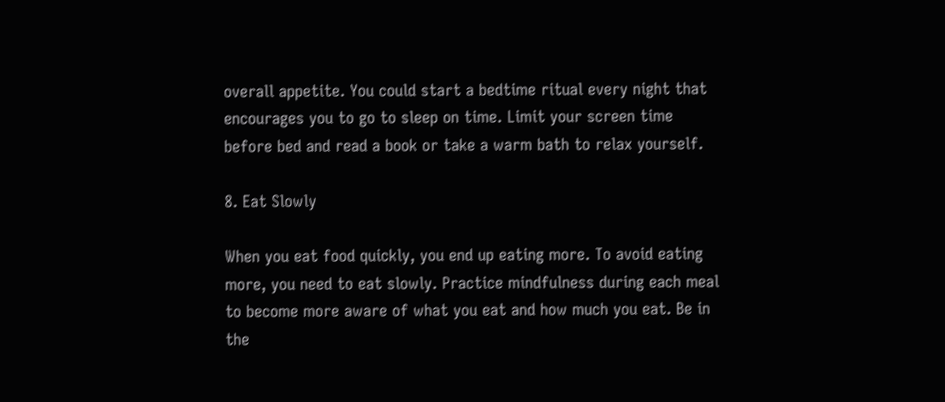overall appetite. You could start a bedtime ritual every night that encourages you to go to sleep on time. Limit your screen time before bed and read a book or take a warm bath to relax yourself.

8. Eat Slowly

When you eat food quickly, you end up eating more. To avoid eating more, you need to eat slowly. Practice mindfulness during each meal to become more aware of what you eat and how much you eat. Be in the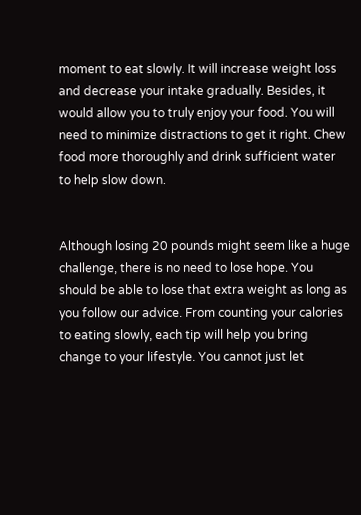moment to eat slowly. It will increase weight loss and decrease your intake gradually. Besides, it would allow you to truly enjoy your food. You will need to minimize distractions to get it right. Chew food more thoroughly and drink sufficient water to help slow down.


Although losing 20 pounds might seem like a huge challenge, there is no need to lose hope. You should be able to lose that extra weight as long as you follow our advice. From counting your calories to eating slowly, each tip will help you bring change to your lifestyle. You cannot just let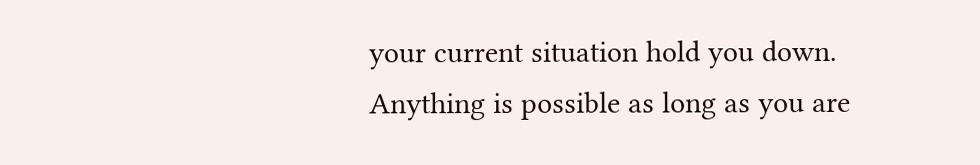your current situation hold you down. Anything is possible as long as you are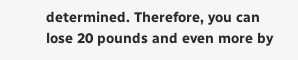determined. Therefore, you can lose 20 pounds and even more by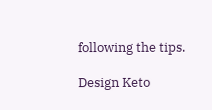following the tips.

Design Keto